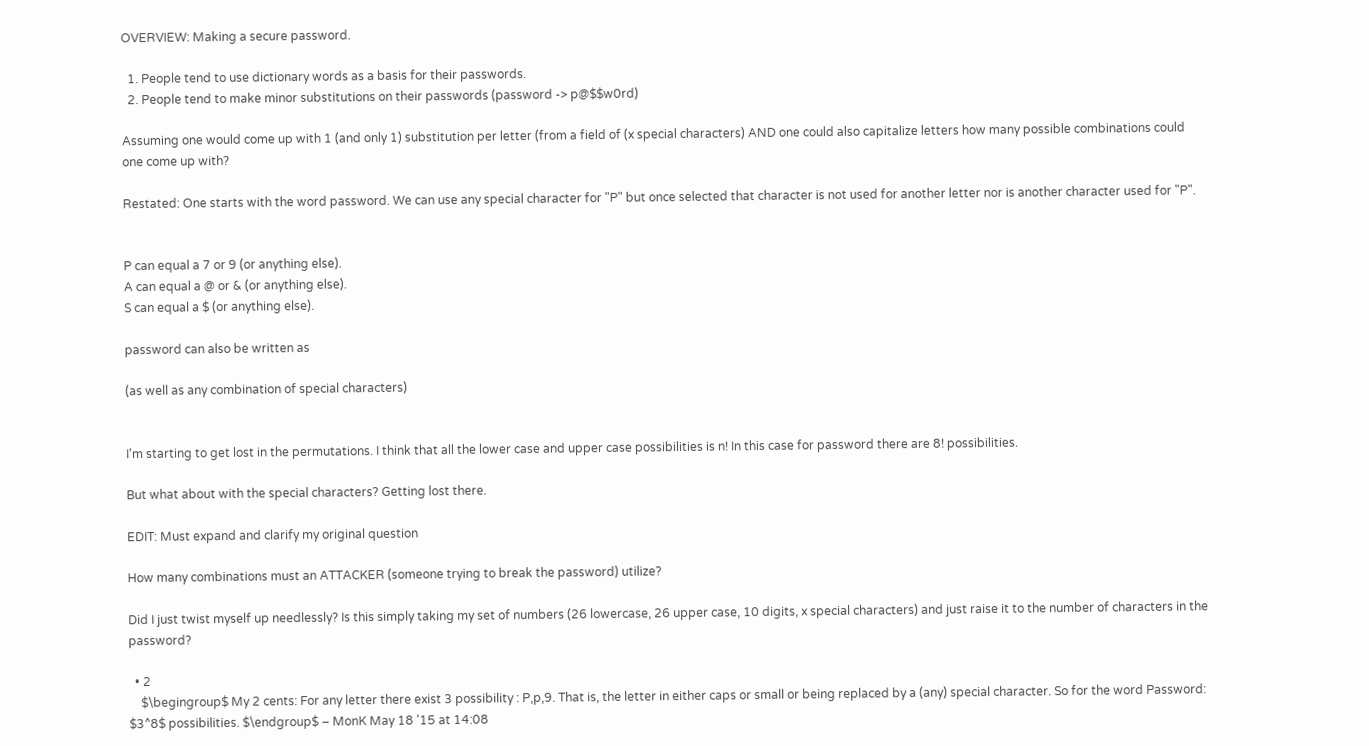OVERVIEW: Making a secure password.

  1. People tend to use dictionary words as a basis for their passwords.
  2. People tend to make minor substitutions on their passwords (password -> p@$$w0rd)

Assuming one would come up with 1 (and only 1) substitution per letter (from a field of (x special characters) AND one could also capitalize letters how many possible combinations could one come up with?

Restated: One starts with the word password. We can use any special character for "P" but once selected that character is not used for another letter nor is another character used for "P".


P can equal a 7 or 9 (or anything else).
A can equal a @ or & (or anything else).
S can equal a $ (or anything else).

password can also be written as

(as well as any combination of special characters)


I'm starting to get lost in the permutations. I think that all the lower case and upper case possibilities is n! In this case for password there are 8! possibilities.

But what about with the special characters? Getting lost there.

EDIT: Must expand and clarify my original question

How many combinations must an ATTACKER (someone trying to break the password) utilize?

Did I just twist myself up needlessly? Is this simply taking my set of numbers (26 lowercase, 26 upper case, 10 digits, x special characters) and just raise it to the number of characters in the password?

  • 2
    $\begingroup$ My 2 cents: For any letter there exist 3 possibility : P,p,9. That is, the letter in either caps or small or being replaced by a (any) special character. So for the word Password: $3^8$ possibilities. $\endgroup$ – MonK May 18 '15 at 14:08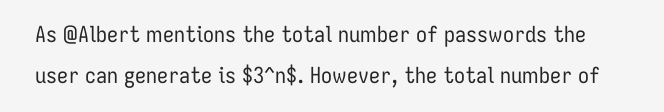As @Albert mentions the total number of passwords the user can generate is $3^n$. However, the total number of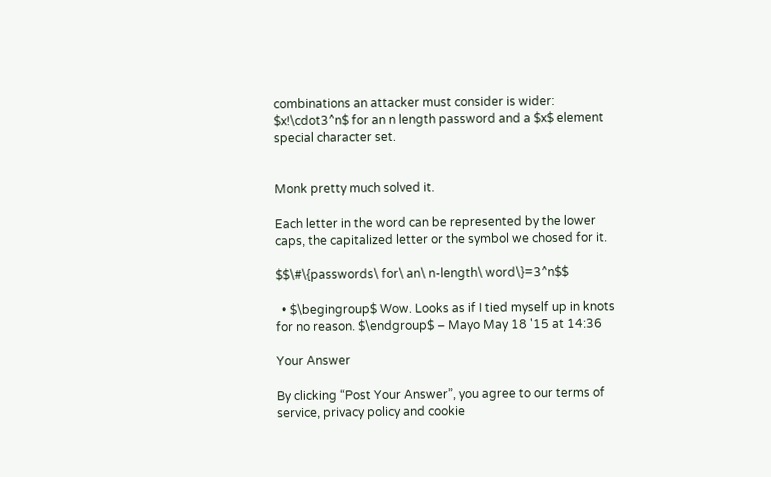combinations an attacker must consider is wider: $x!\cdot3^n$ for an n length password and a $x$ element special character set.


Monk pretty much solved it.

Each letter in the word can be represented by the lower caps, the capitalized letter or the symbol we chosed for it.

$$\#\{passwords\ for\ an\ n-length\ word\}=3^n$$

  • $\begingroup$ Wow. Looks as if I tied myself up in knots for no reason. $\endgroup$ – Mayo May 18 '15 at 14:36

Your Answer

By clicking “Post Your Answer”, you agree to our terms of service, privacy policy and cookie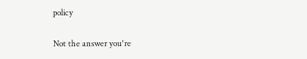policy

Not the answer you're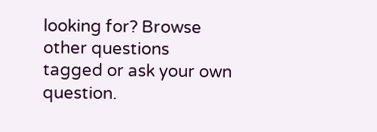looking for? Browse other questions tagged or ask your own question.